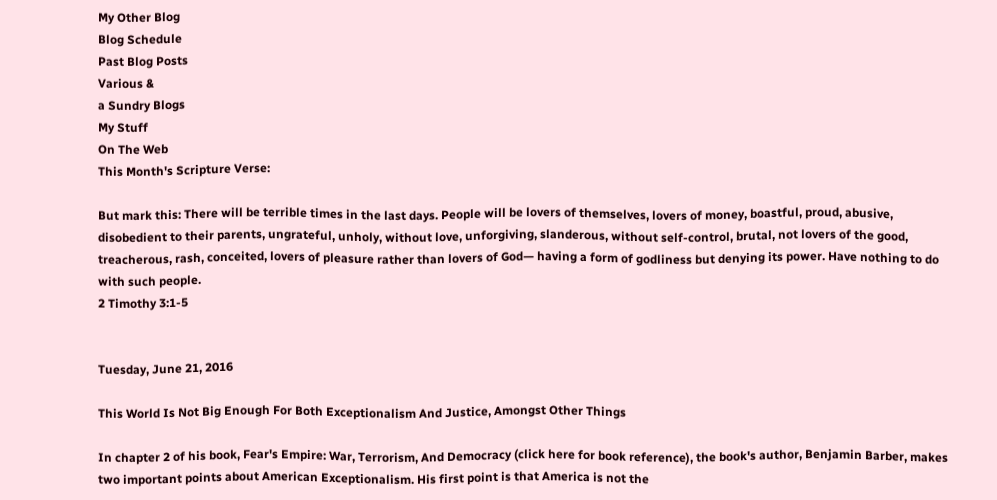My Other Blog
Blog Schedule
Past Blog Posts
Various &
a Sundry Blogs
My Stuff
On The Web
This Month's Scripture Verse:

But mark this: There will be terrible times in the last days. People will be lovers of themselves, lovers of money, boastful, proud, abusive, disobedient to their parents, ungrateful, unholy, without love, unforgiving, slanderous, without self-control, brutal, not lovers of the good, treacherous, rash, conceited, lovers of pleasure rather than lovers of God— having a form of godliness but denying its power. Have nothing to do with such people.
2 Timothy 3:1-5


Tuesday, June 21, 2016

This World Is Not Big Enough For Both Exceptionalism And Justice, Amongst Other Things

In chapter 2 of his book, Fear's Empire: War, Terrorism, And Democracy (click here for book reference), the book's author, Benjamin Barber, makes two important points about American Exceptionalism. His first point is that America is not the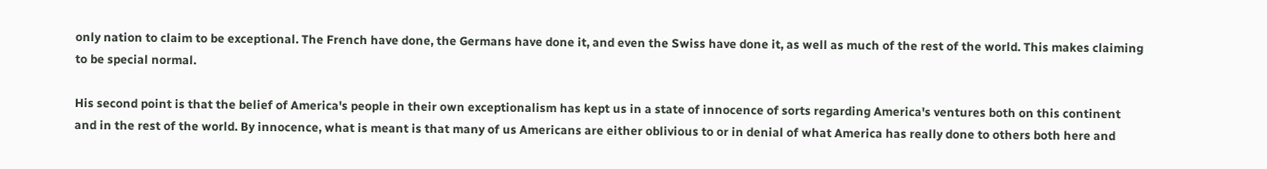only nation to claim to be exceptional. The French have done, the Germans have done it, and even the Swiss have done it, as well as much of the rest of the world. This makes claiming to be special normal.

His second point is that the belief of America's people in their own exceptionalism has kept us in a state of innocence of sorts regarding America's ventures both on this continent and in the rest of the world. By innocence, what is meant is that many of us Americans are either oblivious to or in denial of what America has really done to others both here and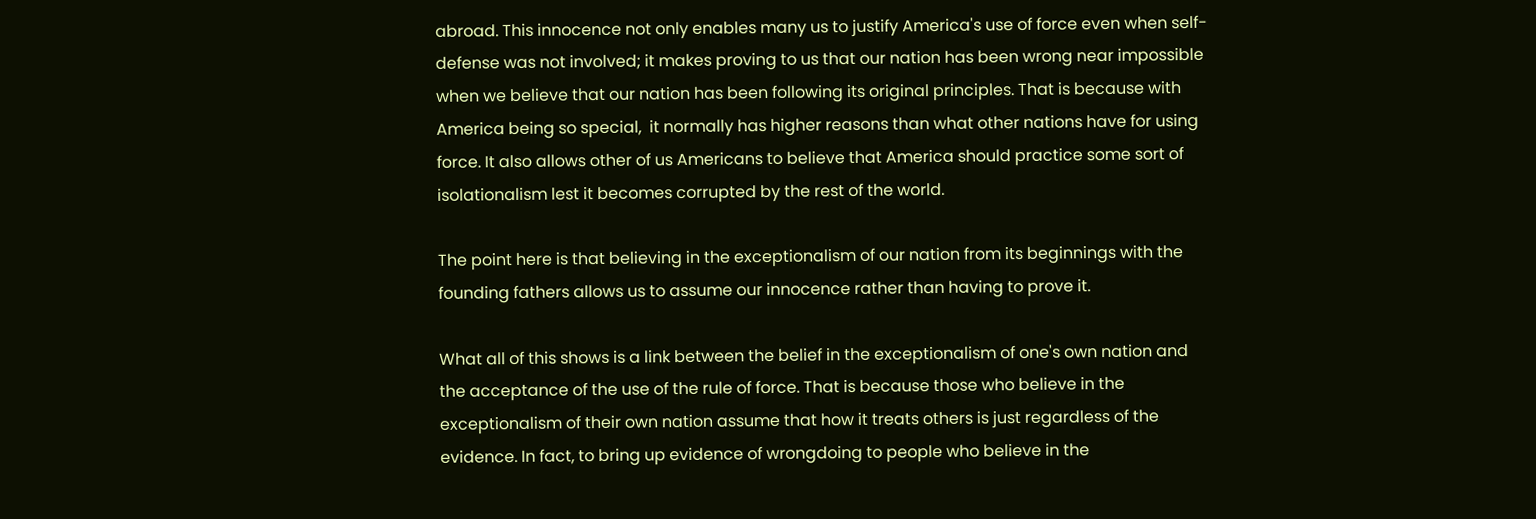abroad. This innocence not only enables many us to justify America's use of force even when self-defense was not involved; it makes proving to us that our nation has been wrong near impossible when we believe that our nation has been following its original principles. That is because with America being so special,  it normally has higher reasons than what other nations have for using force. It also allows other of us Americans to believe that America should practice some sort of isolationalism lest it becomes corrupted by the rest of the world.

The point here is that believing in the exceptionalism of our nation from its beginnings with the founding fathers allows us to assume our innocence rather than having to prove it.

What all of this shows is a link between the belief in the exceptionalism of one's own nation and the acceptance of the use of the rule of force. That is because those who believe in the exceptionalism of their own nation assume that how it treats others is just regardless of the evidence. In fact, to bring up evidence of wrongdoing to people who believe in the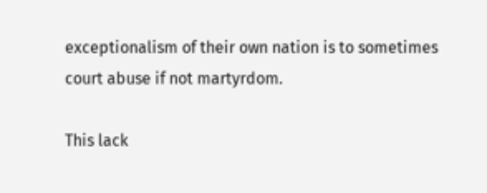exceptionalism of their own nation is to sometimes court abuse if not martyrdom.

This lack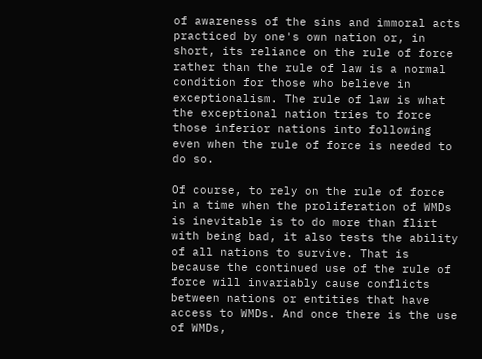of awareness of the sins and immoral acts practiced by one's own nation or, in short, its reliance on the rule of force rather than the rule of law is a normal condition for those who believe in exceptionalism. The rule of law is what the exceptional nation tries to force those inferior nations into following even when the rule of force is needed to do so.

Of course, to rely on the rule of force in a time when the proliferation of WMDs is inevitable is to do more than flirt with being bad, it also tests the ability of all nations to survive. That is because the continued use of the rule of force will invariably cause conflicts between nations or entities that have access to WMDs. And once there is the use of WMDs,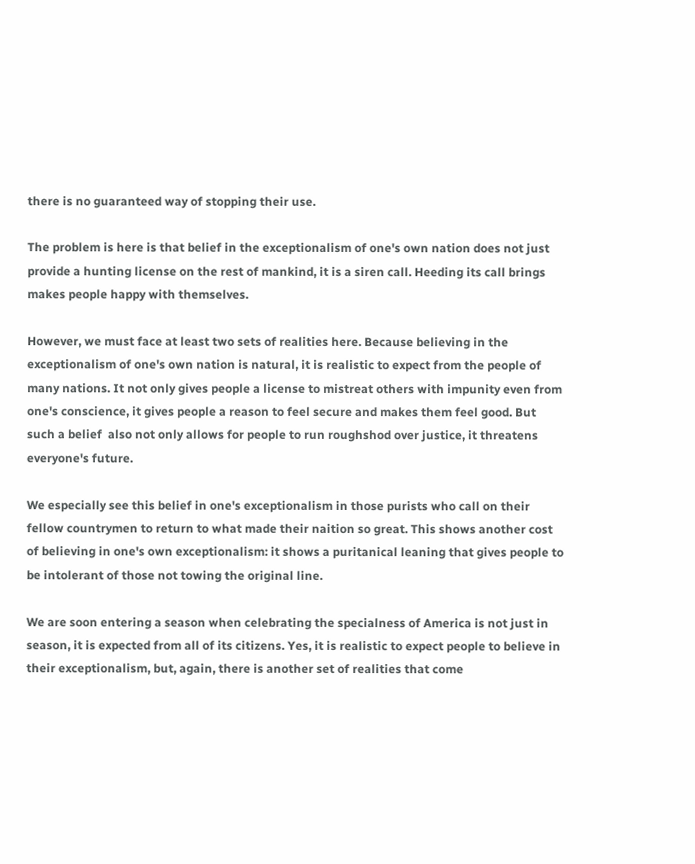there is no guaranteed way of stopping their use.

The problem is here is that belief in the exceptionalism of one's own nation does not just provide a hunting license on the rest of mankind, it is a siren call. Heeding its call brings makes people happy with themselves.

However, we must face at least two sets of realities here. Because believing in the exceptionalism of one's own nation is natural, it is realistic to expect from the people of many nations. It not only gives people a license to mistreat others with impunity even from one's conscience, it gives people a reason to feel secure and makes them feel good. But such a belief  also not only allows for people to run roughshod over justice, it threatens everyone's future.

We especially see this belief in one's exceptionalism in those purists who call on their fellow countrymen to return to what made their naition so great. This shows another cost of believing in one's own exceptionalism: it shows a puritanical leaning that gives people to be intolerant of those not towing the original line.

We are soon entering a season when celebrating the specialness of America is not just in season, it is expected from all of its citizens. Yes, it is realistic to expect people to believe in their exceptionalism, but, again, there is another set of realities that come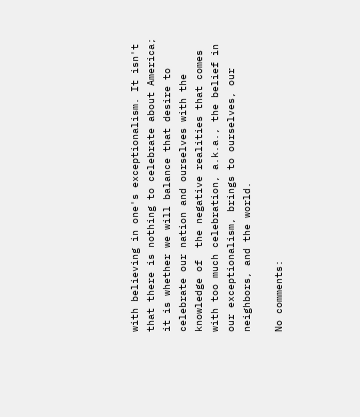with believing in one's exceptionalism. It isn't that there is nothing to celebrate about America; it is whether we will balance that desire to celebrate our nation and ourselves with the knowledge of  the negative realities that comes with too much celebration, a.k.a., the belief in our exceptionalism, brings to ourselves, our neighbors, and the world.

No comments: